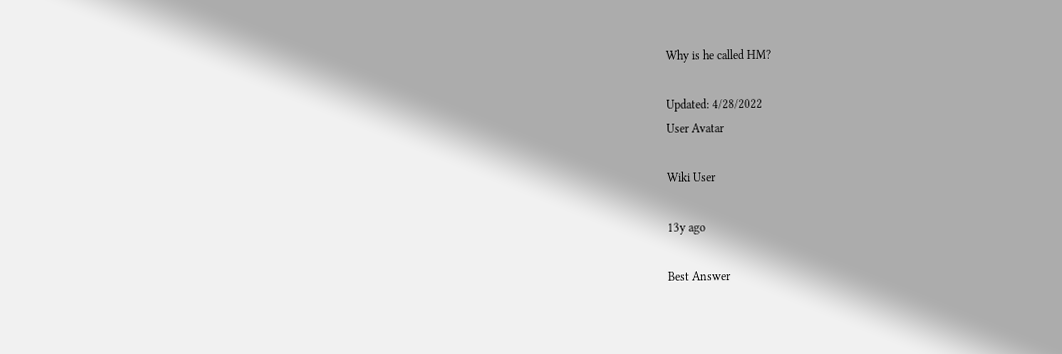Why is he called HM?

Updated: 4/28/2022
User Avatar

Wiki User

13y ago

Best Answer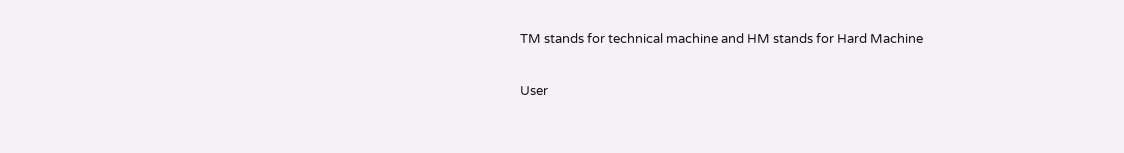TM stands for technical machine and HM stands for Hard Machine

User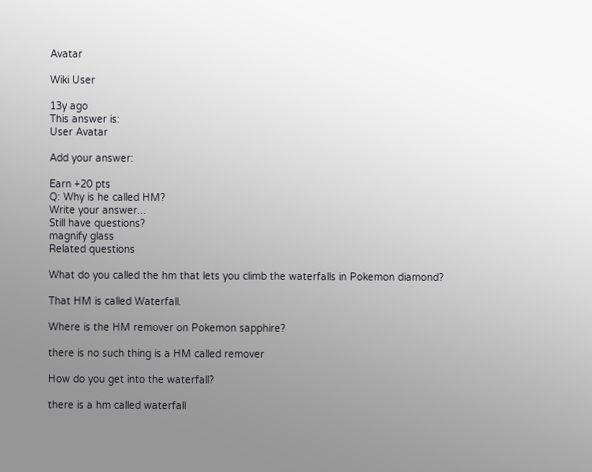Avatar

Wiki User

13y ago
This answer is:
User Avatar

Add your answer:

Earn +20 pts
Q: Why is he called HM?
Write your answer...
Still have questions?
magnify glass
Related questions

What do you called the hm that lets you climb the waterfalls in Pokemon diamond?

That HM is called Waterfall.

Where is the HM remover on Pokemon sapphire?

there is no such thing is a HM called remover

How do you get into the waterfall?

there is a hm called waterfall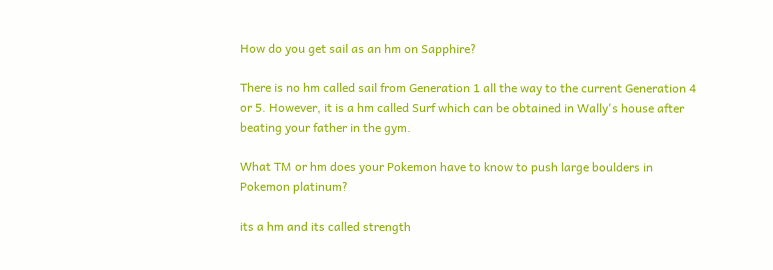How do you get sail as an hm on Sapphire?

There is no hm called sail from Generation 1 all the way to the current Generation 4 or 5. However, it is a hm called Surf which can be obtained in Wally's house after beating your father in the gym.

What TM or hm does your Pokemon have to know to push large boulders in Pokemon platinum?

its a hm and its called strength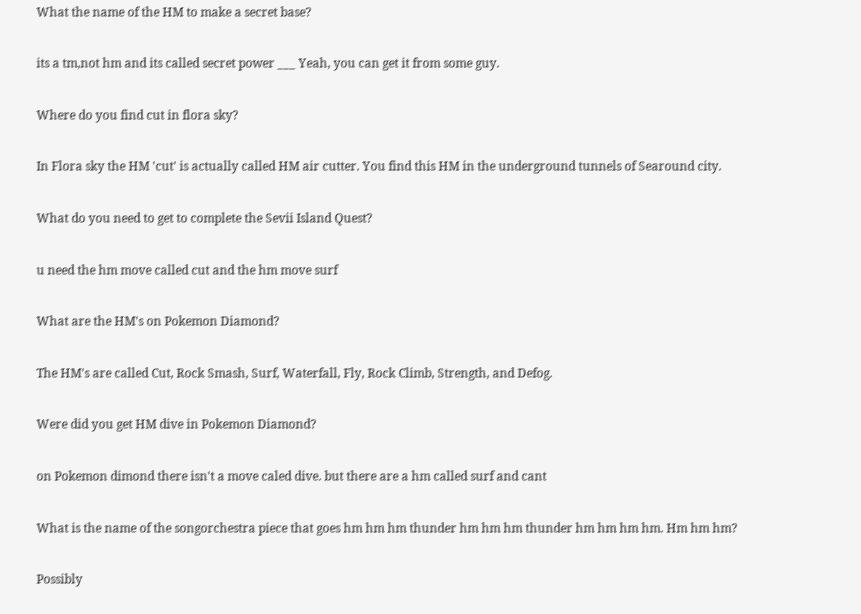What the name of the HM to make a secret base?

its a tm,not hm and its called secret power ___ Yeah, you can get it from some guy.

Where do you find cut in flora sky?

In Flora sky the HM 'cut' is actually called HM air cutter. You find this HM in the underground tunnels of Searound city.

What do you need to get to complete the Sevii Island Quest?

u need the hm move called cut and the hm move surf

What are the HM's on Pokemon Diamond?

The HM's are called Cut, Rock Smash, Surf, Waterfall, Fly, Rock Climb, Strength, and Defog.

Were did you get HM dive in Pokemon Diamond?

on Pokemon dimond there isn't a move caled dive. but there are a hm called surf and cant

What is the name of the songorchestra piece that goes hm hm hm thunder hm hm hm thunder hm hm hm hm. Hm hm hm?

Possibly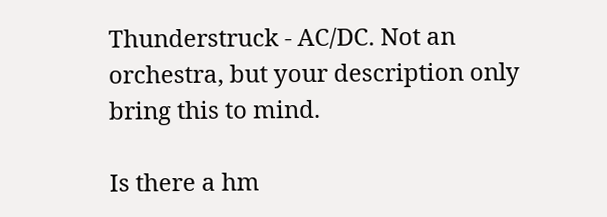Thunderstruck - AC/DC. Not an orchestra, but your description only bring this to mind.

Is there a hm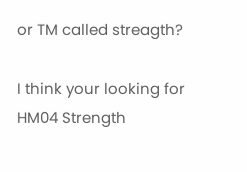or TM called streagth?

I think your looking for HM04 Strength